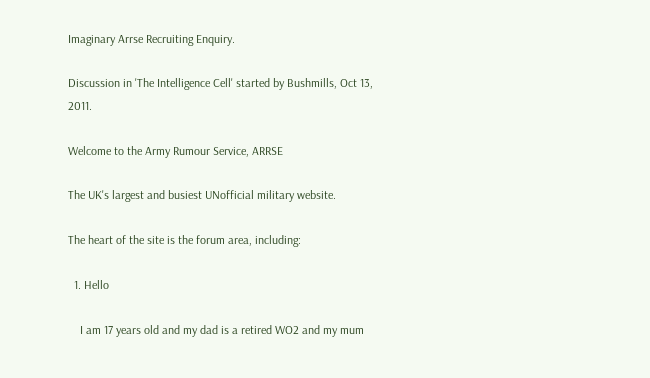Imaginary Arrse Recruiting Enquiry.

Discussion in 'The Intelligence Cell' started by Bushmills, Oct 13, 2011.

Welcome to the Army Rumour Service, ARRSE

The UK's largest and busiest UNofficial military website.

The heart of the site is the forum area, including:

  1. Hello

    I am 17 years old and my dad is a retired WO2 and my mum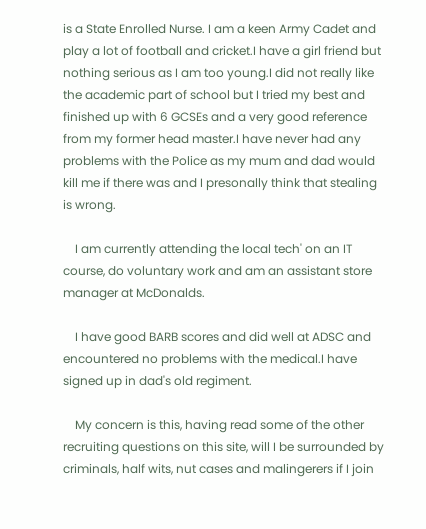is a State Enrolled Nurse. I am a keen Army Cadet and play a lot of football and cricket.I have a girl friend but nothing serious as I am too young.I did not really like the academic part of school but I tried my best and finished up with 6 GCSEs and a very good reference from my former head master.I have never had any problems with the Police as my mum and dad would kill me if there was and I presonally think that stealing is wrong.

    I am currently attending the local tech' on an IT course, do voluntary work and am an assistant store manager at McDonalds.

    I have good BARB scores and did well at ADSC and encountered no problems with the medical.I have signed up in dad's old regiment.

    My concern is this, having read some of the other recruiting questions on this site, will I be surrounded by criminals, half wits, nut cases and malingerers if I join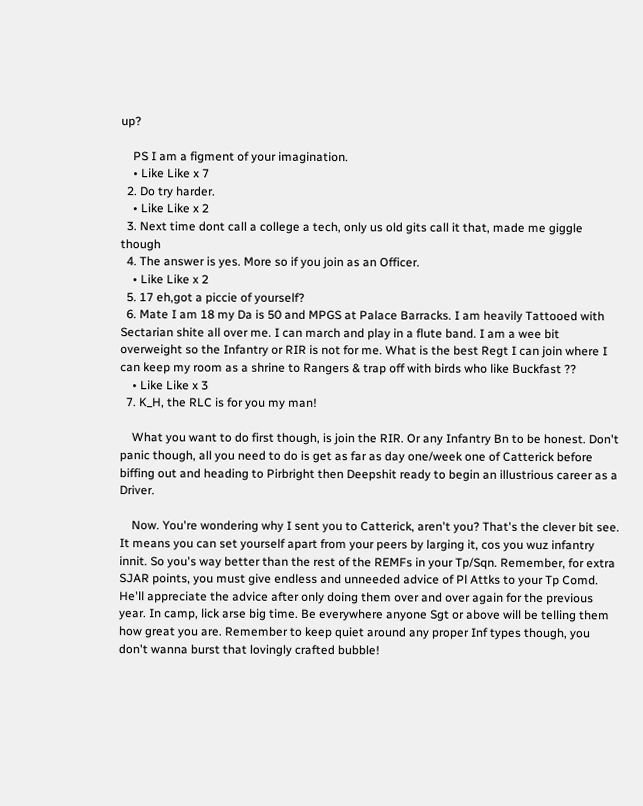up?

    PS I am a figment of your imagination.
    • Like Like x 7
  2. Do try harder.
    • Like Like x 2
  3. Next time dont call a college a tech, only us old gits call it that, made me giggle though
  4. The answer is yes. More so if you join as an Officer.
    • Like Like x 2
  5. 17 eh,got a piccie of yourself?
  6. Mate I am 18 my Da is 50 and MPGS at Palace Barracks. I am heavily Tattooed with Sectarian shite all over me. I can march and play in a flute band. I am a wee bit overweight so the Infantry or RIR is not for me. What is the best Regt I can join where I can keep my room as a shrine to Rangers & trap off with birds who like Buckfast ??
    • Like Like x 3
  7. K_H, the RLC is for you my man!

    What you want to do first though, is join the RIR. Or any Infantry Bn to be honest. Don't panic though, all you need to do is get as far as day one/week one of Catterick before biffing out and heading to Pirbright then Deepshit ready to begin an illustrious career as a Driver.

    Now. You're wondering why I sent you to Catterick, aren't you? That's the clever bit see. It means you can set yourself apart from your peers by larging it, cos you wuz infantry innit. So you's way better than the rest of the REMFs in your Tp/Sqn. Remember, for extra SJAR points, you must give endless and unneeded advice of Pl Attks to your Tp Comd. He'll appreciate the advice after only doing them over and over again for the previous year. In camp, lick arse big time. Be everywhere anyone Sgt or above will be telling them how great you are. Remember to keep quiet around any proper Inf types though, you don't wanna burst that lovingly crafted bubble!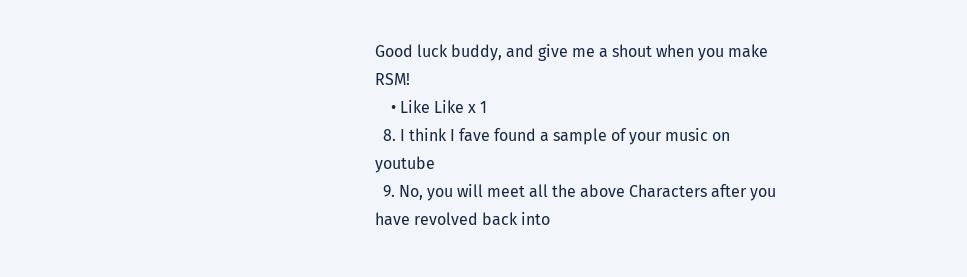Good luck buddy, and give me a shout when you make RSM!
    • Like Like x 1
  8. I think I fave found a sample of your music on youtube
  9. No, you will meet all the above Characters after you have revolved back into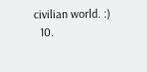civilian world. :)
  10.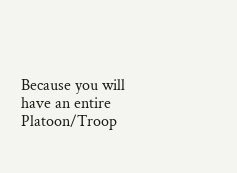Because you will have an entire Platoon/Troop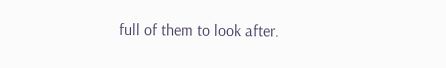full of them to look after.